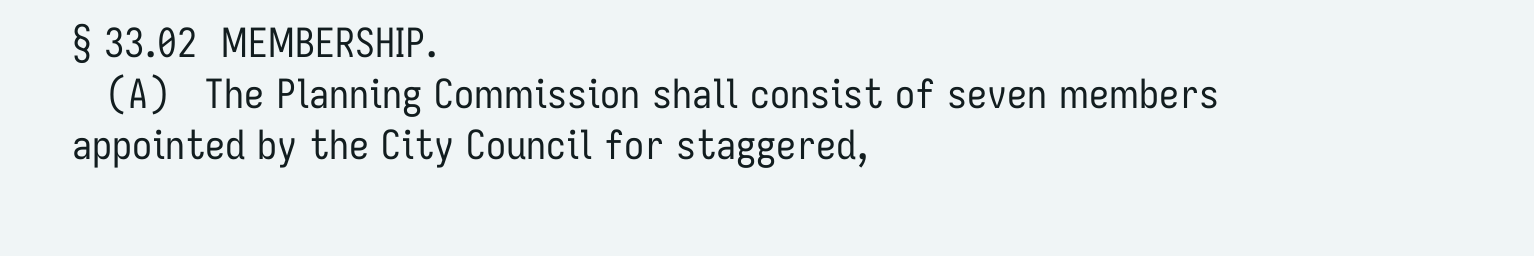§ 33.02  MEMBERSHIP.
   (A)   The Planning Commission shall consist of seven members appointed by the City Council for staggered,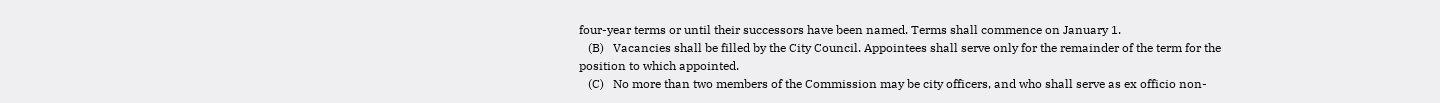four-year terms or until their successors have been named. Terms shall commence on January 1.
   (B)   Vacancies shall be filled by the City Council. Appointees shall serve only for the remainder of the term for the position to which appointed.
   (C)   No more than two members of the Commission may be city officers, and who shall serve as ex officio non-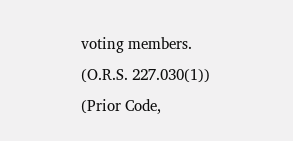voting members.
(O.R.S. 227.030(1))  (Prior Code,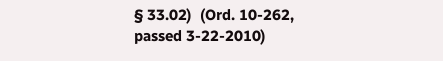§ 33.02)  (Ord. 10-262, passed 3-22-2010)